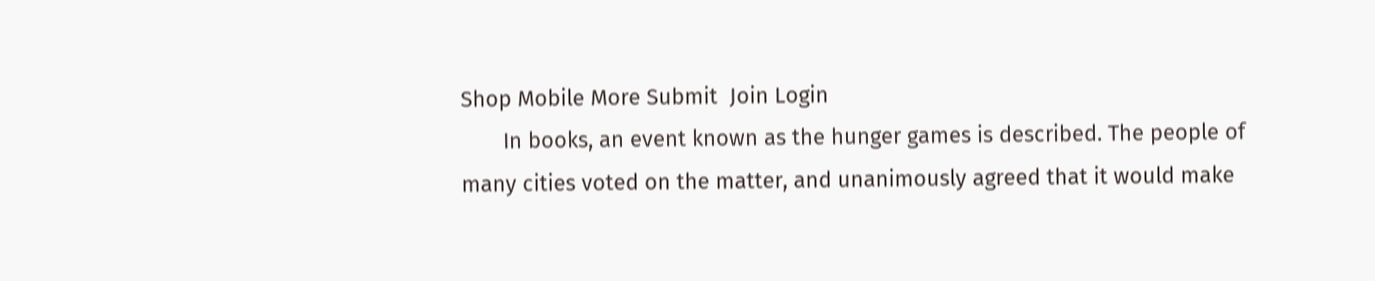Shop Mobile More Submit  Join Login
       In books, an event known as the hunger games is described. The people of many cities voted on the matter, and unanimously agreed that it would make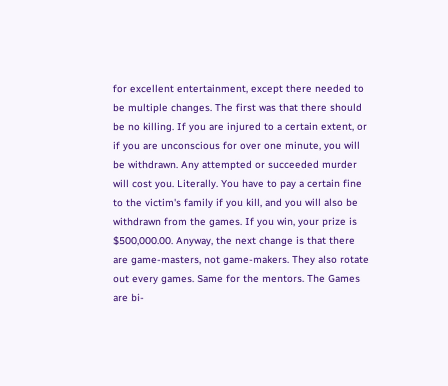for excellent entertainment, except there needed to be multiple changes. The first was that there should be no killing. If you are injured to a certain extent, or if you are unconscious for over one minute, you will be withdrawn. Any attempted or succeeded murder will cost you. Literally. You have to pay a certain fine to the victim's family if you kill, and you will also be withdrawn from the games. If you win, your prize is $500,000.00. Anyway, the next change is that there are game-masters, not game-makers. They also rotate out every games. Same for the mentors. The Games are bi-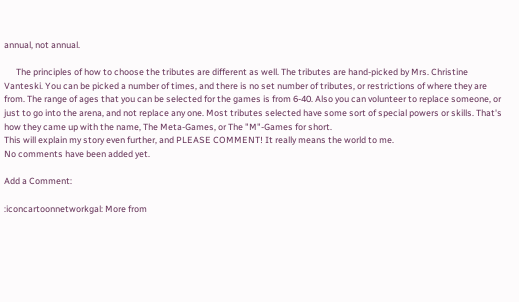annual, not annual.

      The principles of how to choose the tributes are different as well. The tributes are hand-picked by Mrs. Christine Vanteski. You can be picked a number of times, and there is no set number of tributes, or restrictions of where they are from. The range of ages that you can be selected for the games is from 6-40. Also you can volunteer to replace someone, or just to go into the arena, and not replace any one. Most tributes selected have some sort of special powers or skills. That's how they came up with the name, The Meta-Games, or The "M"-Games for short.
This will explain my story even further, and PLEASE COMMENT! It really means the world to me.
No comments have been added yet.

Add a Comment:

:iconcartoonnetworkgal: More from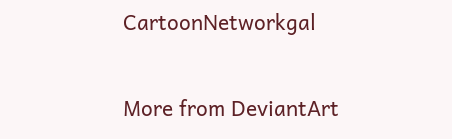CartoonNetworkgal

More from DeviantArt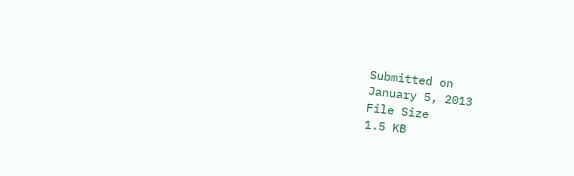Submitted on
January 5, 2013
File Size
1.5 KB